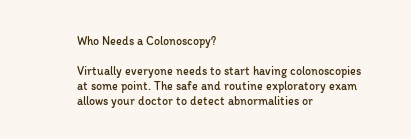Who Needs a Colonoscopy?

Virtually everyone needs to start having colonoscopies at some point. The safe and routine exploratory exam allows your doctor to detect abnormalities or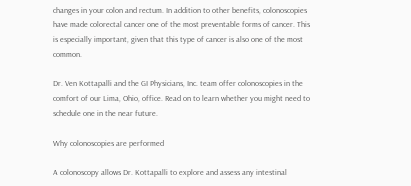changes in your colon and rectum. In addition to other benefits, colonoscopies have made colorectal cancer one of the most preventable forms of cancer. This is especially important, given that this type of cancer is also one of the most common.

Dr. Ven Kottapalli and the GI Physicians, Inc. team offer colonoscopies in the comfort of our Lima, Ohio, office. Read on to learn whether you might need to schedule one in the near future.

Why colonoscopies are performed

A colonoscopy allows Dr. Kottapalli to explore and assess any intestinal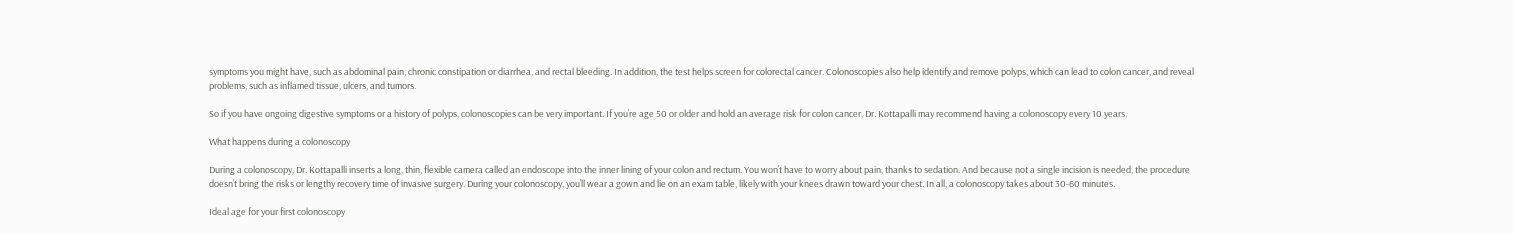symptoms you might have, such as abdominal pain, chronic constipation or diarrhea, and rectal bleeding. In addition, the test helps screen for colorectal cancer. Colonoscopies also help identify and remove polyps, which can lead to colon cancer, and reveal problems, such as inflamed tissue, ulcers, and tumors.

So if you have ongoing digestive symptoms or a history of polyps, colonoscopies can be very important. If you’re age 50 or older and hold an average risk for colon cancer, Dr. Kottapalli may recommend having a colonoscopy every 10 years.

What happens during a colonoscopy

During a colonoscopy, Dr. Kottapalli inserts a long, thin, flexible camera called an endoscope into the inner lining of your colon and rectum. You won’t have to worry about pain, thanks to sedation. And because not a single incision is needed, the procedure doesn’t bring the risks or lengthy recovery time of invasive surgery. During your colonoscopy, you’ll wear a gown and lie on an exam table, likely with your knees drawn toward your chest. In all, a colonoscopy takes about 30-60 minutes.

Ideal age for your first colonoscopy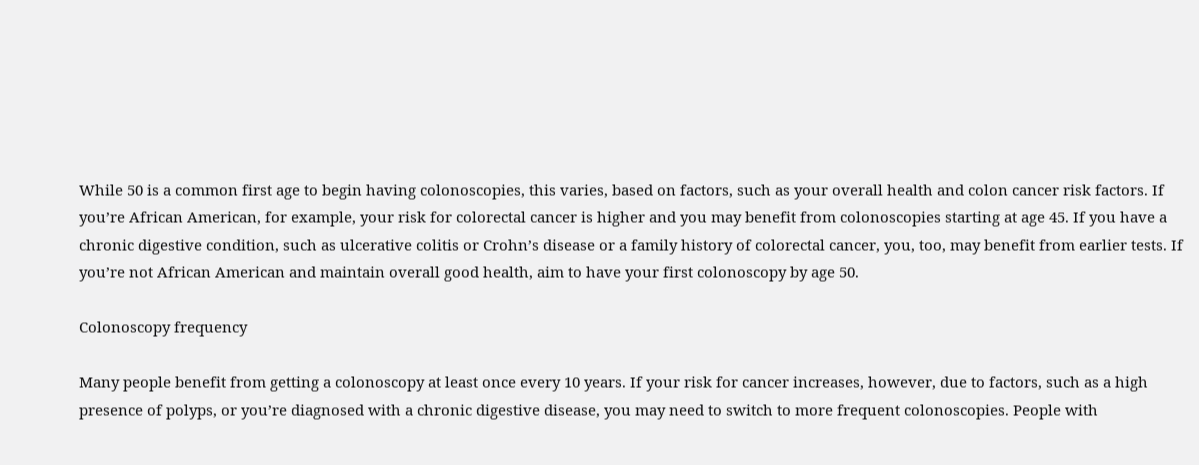While 50 is a common first age to begin having colonoscopies, this varies, based on factors, such as your overall health and colon cancer risk factors. If you’re African American, for example, your risk for colorectal cancer is higher and you may benefit from colonoscopies starting at age 45. If you have a chronic digestive condition, such as ulcerative colitis or Crohn’s disease or a family history of colorectal cancer, you, too, may benefit from earlier tests. If you’re not African American and maintain overall good health, aim to have your first colonoscopy by age 50.

Colonoscopy frequency

Many people benefit from getting a colonoscopy at least once every 10 years. If your risk for cancer increases, however, due to factors, such as a high presence of polyps, or you’re diagnosed with a chronic digestive disease, you may need to switch to more frequent colonoscopies. People with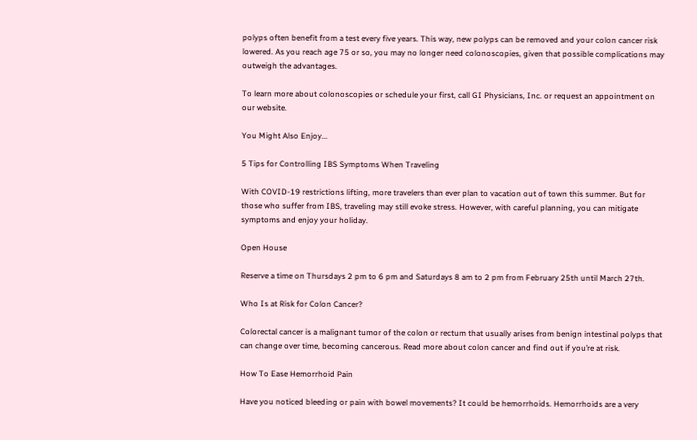polyps often benefit from a test every five years. This way, new polyps can be removed and your colon cancer risk lowered. As you reach age 75 or so, you may no longer need colonoscopies, given that possible complications may outweigh the advantages.

To learn more about colonoscopies or schedule your first, call GI Physicians, Inc. or request an appointment on our website.

You Might Also Enjoy...

5 Tips for Controlling IBS Symptoms When Traveling

With COVID-19 restrictions lifting, more travelers than ever plan to vacation out of town this summer. But for those who suffer from IBS, traveling may still evoke stress. However, with careful planning, you can mitigate symptoms and enjoy your holiday.

Open House

Reserve a time on Thursdays 2 pm to 6 pm and Saturdays 8 am to 2 pm from February 25th until March 27th.

Who Is at Risk for Colon Cancer?

Colorectal cancer is a malignant tumor of the colon or rectum that usually arises from benign intestinal polyps that can change over time, becoming cancerous. Read more about colon cancer and find out if you’re at risk.

How To Ease Hemorrhoid Pain

Have you noticed bleeding or pain with bowel movements? It could be hemorrhoids. Hemorrhoids are a very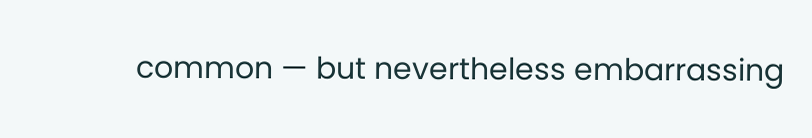common — but nevertheless embarrassing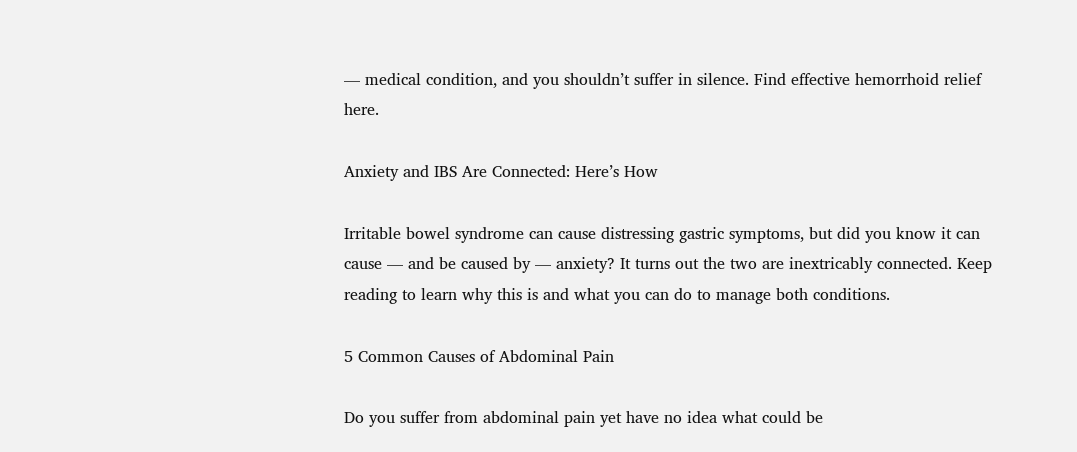— medical condition, and you shouldn’t suffer in silence. Find effective hemorrhoid relief here.

Anxiety and IBS Are Connected: Here’s How

Irritable bowel syndrome can cause distressing gastric symptoms, but did you know it can cause — and be caused by — anxiety? It turns out the two are inextricably connected. Keep reading to learn why this is and what you can do to manage both conditions.

5 Common Causes of Abdominal Pain

Do you suffer from abdominal pain yet have no idea what could be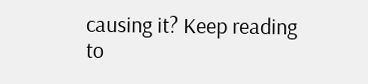causing it? Keep reading to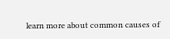learn more about common causes of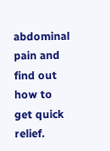abdominal pain and find out how to get quick relief.